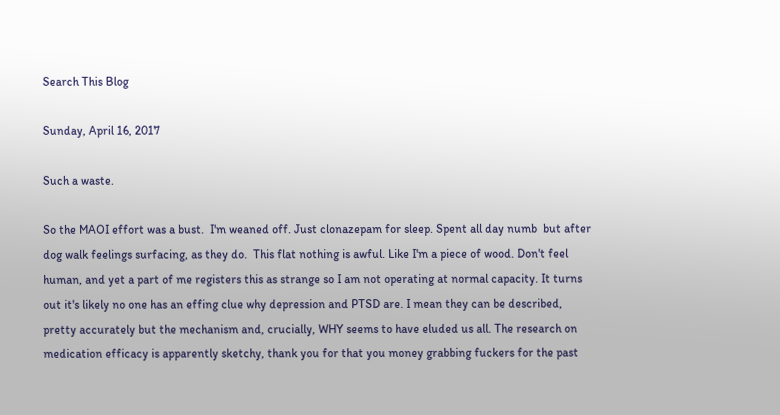Search This Blog

Sunday, April 16, 2017

Such a waste.

So the MAOI effort was a bust.  I'm weaned off. Just clonazepam for sleep. Spent all day numb  but after dog walk feelings surfacing, as they do.  This flat nothing is awful. Like I'm a piece of wood. Don't feel human, and yet a part of me registers this as strange so I am not operating at normal capacity. It turns out it's likely no one has an effing clue why depression and PTSD are. I mean they can be described, pretty accurately but the mechanism and, crucially, WHY seems to have eluded us all. The research on medication efficacy is apparently sketchy, thank you for that you money grabbing fuckers for the past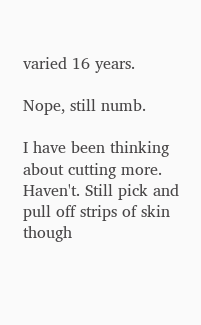varied 16 years.

Nope, still numb.

I have been thinking about cutting more. Haven't. Still pick and pull off strips of skin though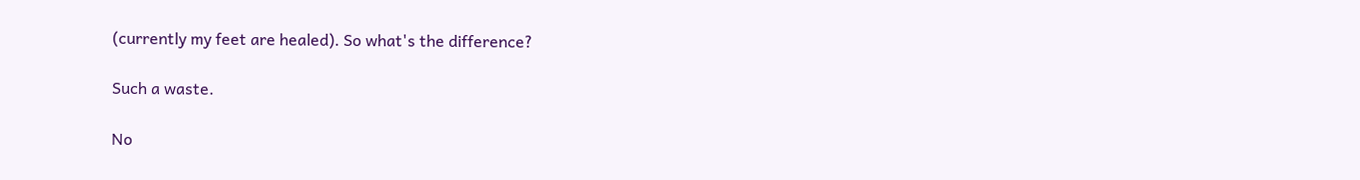(currently my feet are healed). So what's the difference?

Such a waste.

No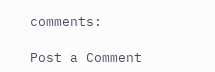comments:

Post a Comment